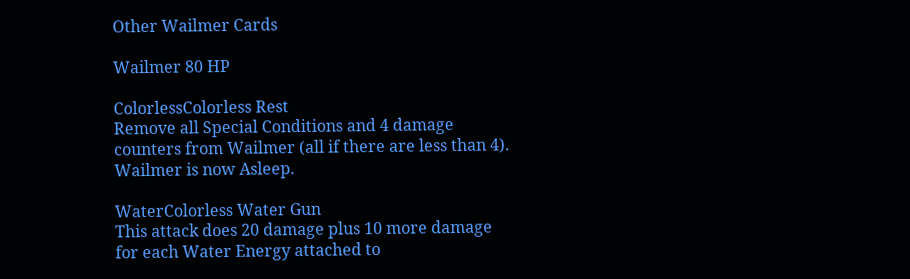Other Wailmer Cards

Wailmer 80 HP

ColorlessColorless Rest
Remove all Special Conditions and 4 damage counters from Wailmer (all if there are less than 4). Wailmer is now Asleep.

WaterColorless Water Gun
This attack does 20 damage plus 10 more damage for each Water Energy attached to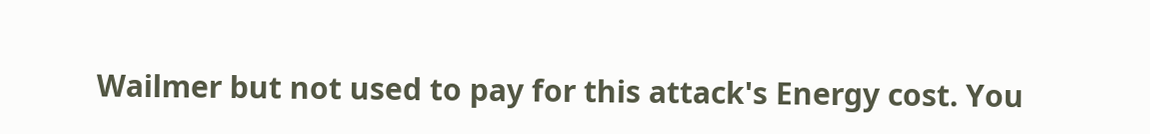Wailmer but not used to pay for this attack's Energy cost. You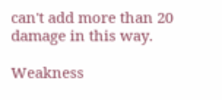can't add more than 20 damage in this way.

Weakness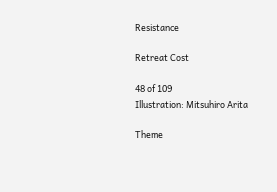Resistance

Retreat Cost

48 of 109
Illustration: Mitsuhiro Arita

Theme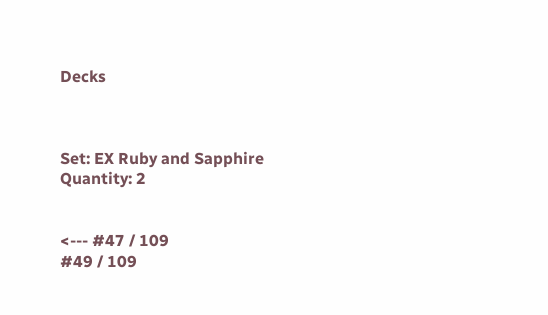Decks



Set: EX Ruby and Sapphire
Quantity: 2


<--- #47 / 109
#49 / 109